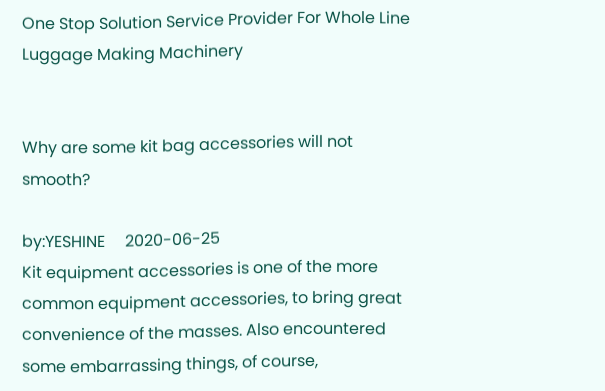One Stop Solution Service Provider For Whole Line Luggage Making Machinery


Why are some kit bag accessories will not smooth?

by:YESHINE     2020-06-25
Kit equipment accessories is one of the more common equipment accessories, to bring great convenience of the masses. Also encountered some embarrassing things, of course,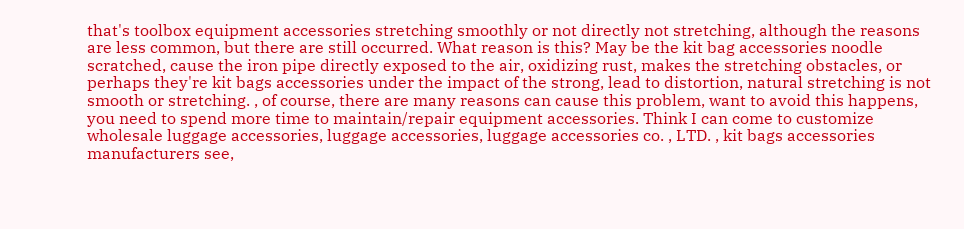that's toolbox equipment accessories stretching smoothly or not directly not stretching, although the reasons are less common, but there are still occurred. What reason is this? May be the kit bag accessories noodle scratched, cause the iron pipe directly exposed to the air, oxidizing rust, makes the stretching obstacles, or perhaps they're kit bags accessories under the impact of the strong, lead to distortion, natural stretching is not smooth or stretching. , of course, there are many reasons can cause this problem, want to avoid this happens, you need to spend more time to maintain/repair equipment accessories. Think I can come to customize wholesale luggage accessories, luggage accessories, luggage accessories co. , LTD. , kit bags accessories manufacturers see,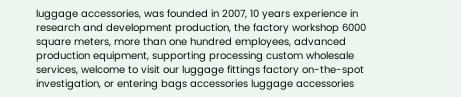luggage accessories, was founded in 2007, 10 years experience in research and development production, the factory workshop 6000 square meters, more than one hundred employees, advanced production equipment, supporting processing custom wholesale services, welcome to visit our luggage fittings factory on-the-spot investigation, or entering bags accessories luggage accessories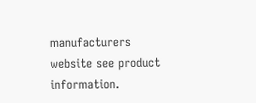manufacturers website see product information.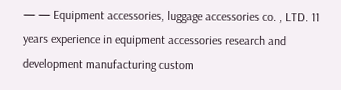— — Equipment accessories, luggage accessories co. , LTD. 11 years experience in equipment accessories research and development manufacturing custom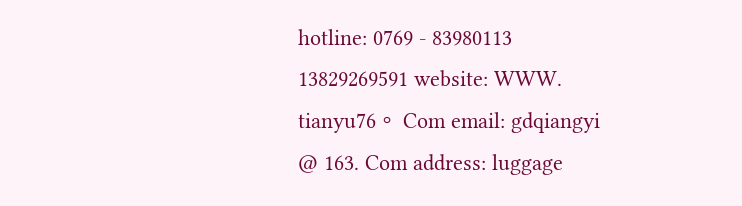hotline: 0769 - 83980113 13829269591 website: WWW. tianyu76。 Com email: gdqiangyi @ 163. Com address: luggage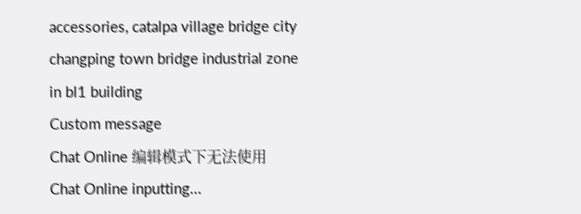accessories, catalpa village bridge city changping town bridge industrial zone in bl1 building
Custom message
Chat Online 编辑模式下无法使用
Chat Online inputting...